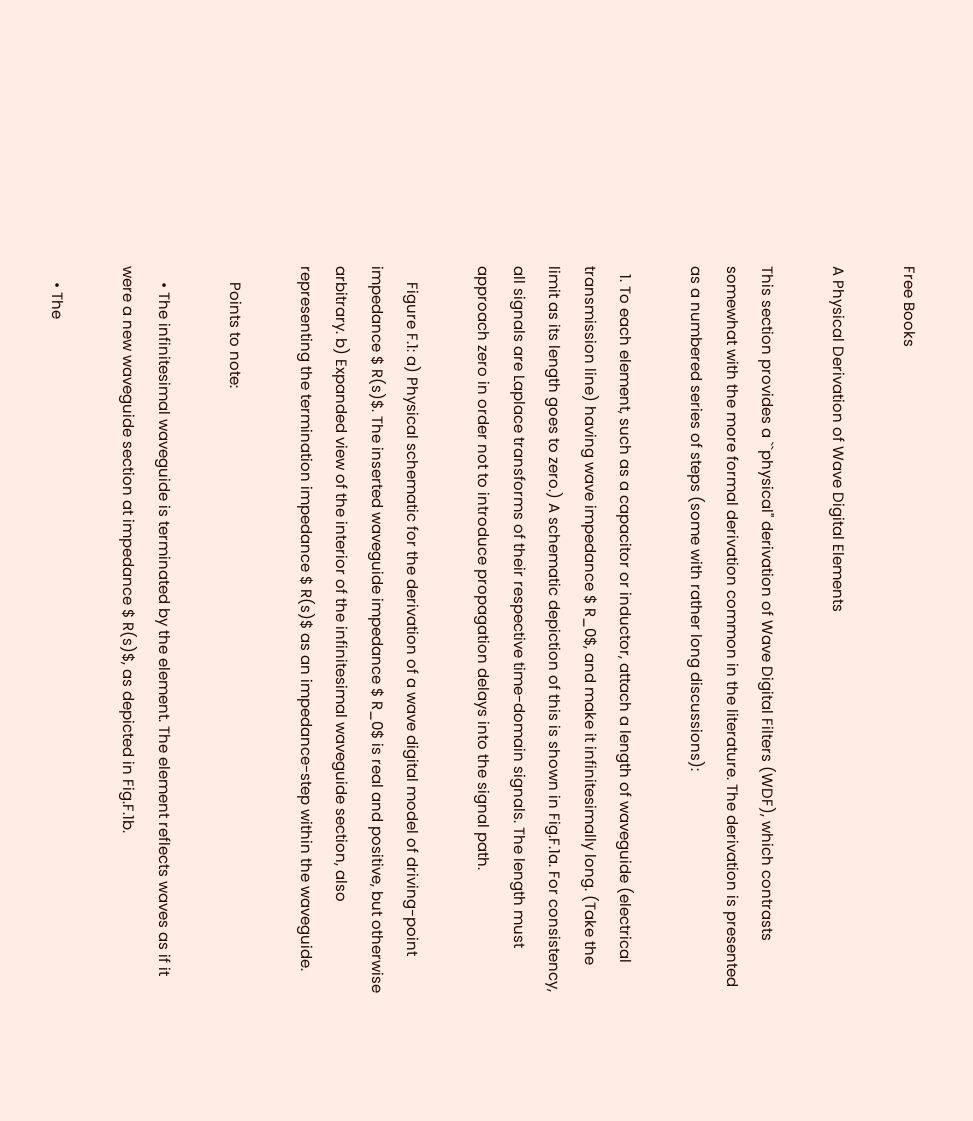Free Books

A Physical Derivation of Wave Digital Elements

This section provides a ``physical'' derivation of Wave Digital Filters (WDF), which contrasts somewhat with the more formal derivation common in the literature. The derivation is presented as a numbered series of steps (some with rather long discussions):

  1. To each element, such as a capacitor or inductor, attach a length of waveguide (electrical transmission line) having wave impedance $ R_0$, and make it infinitesimally long. (Take the limit as its length goes to zero.) A schematic depiction of this is shown in Fig.F.1a. For consistency, all signals are Laplace transforms of their respective time-domain signals. The length must approach zero in order not to introduce propagation delays into the signal path.

    Figure F.1: a) Physical schematic for the derivation of a wave digital model of driving-point impedance $ R(s)$. The inserted waveguide impedance $ R_0$ is real and positive, but otherwise arbitrary. b) Expanded view of the interior of the infinitesimal waveguide section, also representing the termination impedance $ R(s)$ as an impedance-step within the waveguide.

    Points to note:

    • The infinitesimal waveguide is terminated by the element. The element reflects waves as if it were a new waveguide section at impedance $ R(s)$, as depicted in Fig.F.1b.

    • The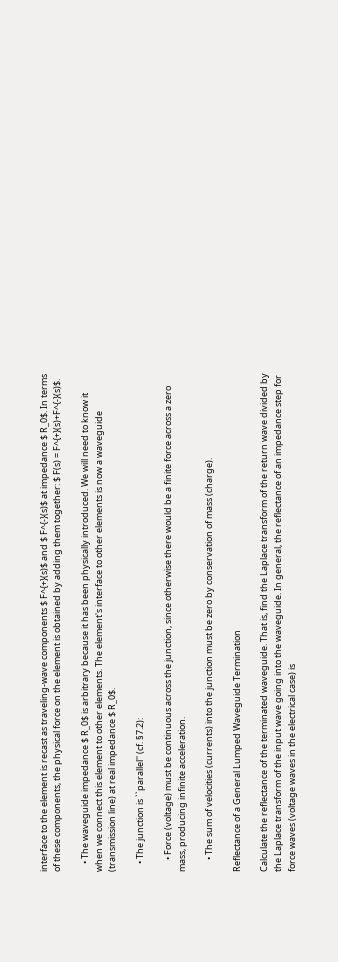interface to the element is recast as traveling-wave components $ F^{+}(s)$ and $ F^{-}(s)$ at impedance $ R_0$. In terms of these components, the physical force on the element is obtained by adding them together: $ F(s) = F^{+}(s)+F^{-}(s)$.

    • The waveguide impedance $ R_0$ is arbitrary because it has been physically introduced. We will need to know it when we connect this element to other elements. The element's interface to other elements is now a waveguide (transmission line) at real impedance $ R_0$.

    • The junction is ``parallel'' (cf. §7.2):

      • Force (voltage) must be continuous across the junction, since otherwise there would be a finite force across a zero mass, producing infinite acceleration.

      • The sum of velocities (currents) into the junction must be zero by conservation of mass (charge).

Reflectance of a General Lumped Waveguide Termination

Calculate the reflectance of the terminated waveguide. That is, find the Laplace transform of the return wave divided by the Laplace transform of the input wave going into the waveguide. In general, the reflectance of an impedance step for force waves (voltage waves in the electrical case) is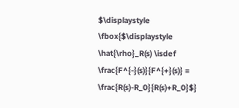$\displaystyle \fbox{$\displaystyle \hat{\rho}_R(s) \isdef \frac{F^{-}(s)}{F^{+}(s)} = \frac{R(s)-R_0}{R(s)+R_0}$}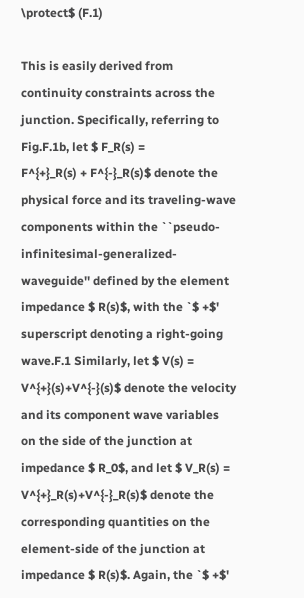\protect$ (F.1)

This is easily derived from continuity constraints across the junction. Specifically, referring to Fig.F.1b, let $ F_R(s) =
F^{+}_R(s) + F^{-}_R(s)$ denote the physical force and its traveling-wave components within the ``pseudo-infinitesimal-generalized-waveguide'' defined by the element impedance $ R(s)$, with the `$ +$' superscript denoting a right-going wave.F.1 Similarly, let $ V(s) =
V^{+}(s)+V^{-}(s)$ denote the velocity and its component wave variables on the side of the junction at impedance $ R_0$, and let $ V_R(s) =
V^{+}_R(s)+V^{-}_R(s)$ denote the corresponding quantities on the element-side of the junction at impedance $ R(s)$. Again, the `$ +$'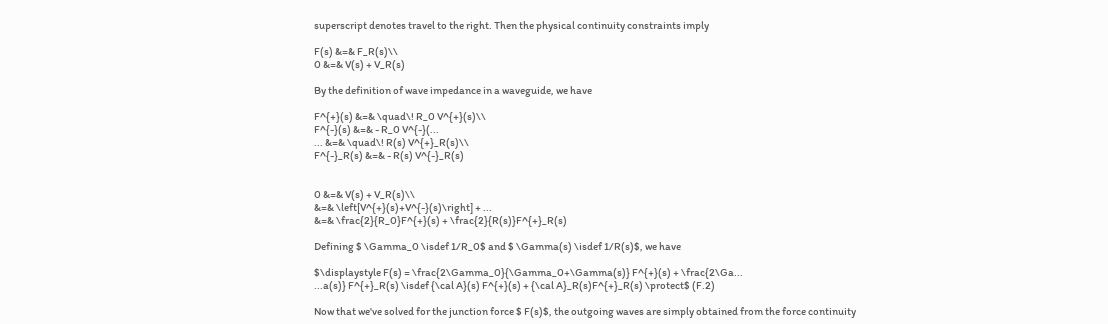superscript denotes travel to the right. Then the physical continuity constraints imply

F(s) &=& F_R(s)\\
0 &=& V(s) + V_R(s)

By the definition of wave impedance in a waveguide, we have

F^{+}(s) &=& \quad\! R_0 V^{+}(s)\\
F^{-}(s) &=& - R_0 V^{-}(...
... &=& \quad\! R(s) V^{+}_R(s)\\
F^{-}_R(s) &=& - R(s) V^{-}_R(s)


0 &=& V(s) + V_R(s)\\
&=& \left[V^{+}(s)+V^{-}(s)\right] + ...
&=& \frac{2}{R_0}F^{+}(s) + \frac{2}{R(s)}F^{+}_R(s)

Defining $ \Gamma_0 \isdef 1/R_0$ and $ \Gamma(s) \isdef 1/R(s)$, we have

$\displaystyle F(s) = \frac{2\Gamma_0}{\Gamma_0+\Gamma(s)} F^{+}(s) + \frac{2\Ga...
...a(s)} F^{+}_R(s) \isdef {\cal A}(s) F^{+}(s) + {\cal A}_R(s)F^{+}_R(s) \protect$ (F.2)

Now that we've solved for the junction force $ F(s)$, the outgoing waves are simply obtained from the force continuity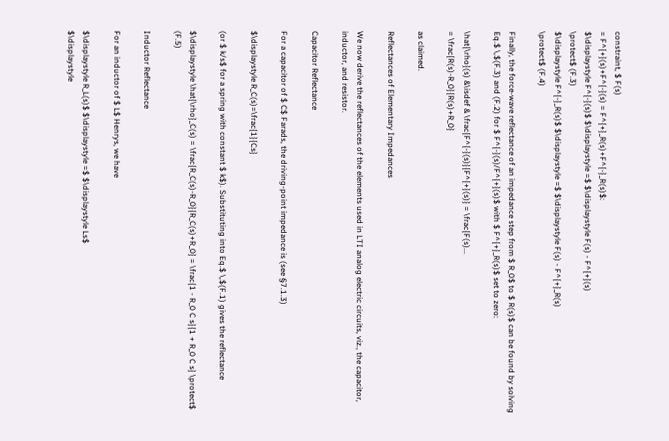constraint, $ F(s)
= F^{+}(s)+F^{-}(s) = F^{+}_R(s)+F^{-}_R(s)$:
$\displaystyle F^{-}(s)$ $\displaystyle =$ $\displaystyle F(s) - F^{+}(s)
\protect$ (F.3)
$\displaystyle F^{-}_R(s)$ $\displaystyle =$ $\displaystyle F(s) - F^{+}_R(s)
\protect$ (F.4)

Finally, the force-wave reflectance of an impedance step from $ R_0$ to $ R(s)$ can be found by solving Eq.$ \,$(F.3) and (F.2) for $ F^{-}(s)/F^{+}(s)$ with $ F^{+}_R(s)$ set to zero:

\hat{\rho}(s) &\isdef & \frac{F^{-}(s)}{F^{+}(s)} = \frac{F(s)...
= \frac{R(s)-R_0}{R(s)+R_0}

as claimed.

Reflectances of Elementary Impedances

We now derive the reflectances of the elements used in LTI analog electric circuits, viz., the capacitor, inductor, and resistor.

Capacitor Reflectance

For a capacitor of $ C$ Farads, the driving-point impedance is (see §7.1.3)

$\displaystyle R_C(s)=\frac{1}{Cs}

(or $ k/s$ for a spring with constant $ k$). Substituting into Eq.$ \,$(F.1) gives the reflectance

$\displaystyle \hat{\rho}_C(s) = \frac{R_C(s)-R_0}{R_C(s)+R_0} = \frac{1 - R_0 C s}{1 + R_0 C s} \protect$ (F.5)

Inductor Reflectance

For an inductor of $ L$ Henrys, we have

$\displaystyle R_L(s)$ $\displaystyle =$ $\displaystyle Ls$
$\displaystyle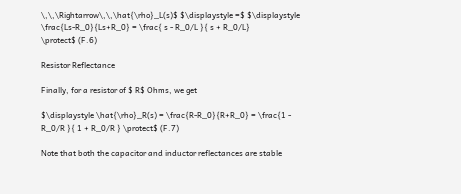\,\,\Rightarrow\,\,\hat{\rho}_L(s)$ $\displaystyle =$ $\displaystyle \frac{Ls-R_0}{Ls+R_0} = \frac{ s - R_0/L }{ s + R_0/L}
\protect$ (F.6)

Resistor Reflectance

Finally, for a resistor of $ R$ Ohms, we get

$\displaystyle \hat{\rho}_R(s) = \frac{R-R_0}{R+R_0} = \frac{1 - R_0/R }{ 1 + R_0/R } \protect$ (F.7)

Note that both the capacitor and inductor reflectances are stable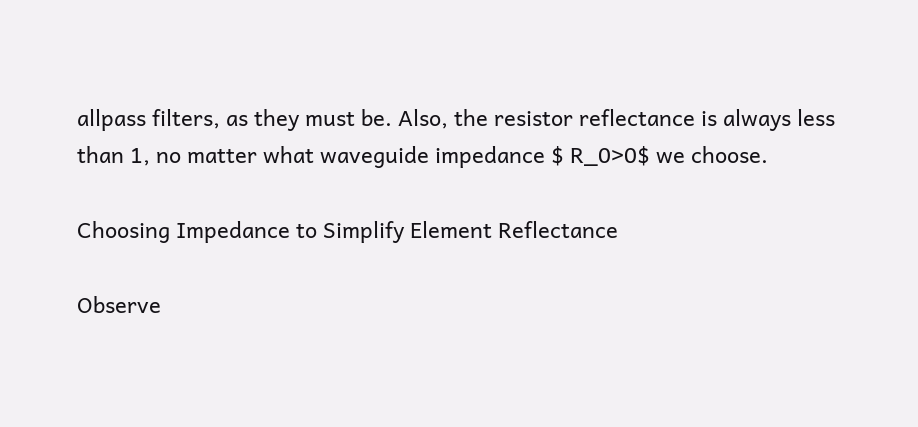allpass filters, as they must be. Also, the resistor reflectance is always less than 1, no matter what waveguide impedance $ R_0>0$ we choose.

Choosing Impedance to Simplify Element Reflectance

Observe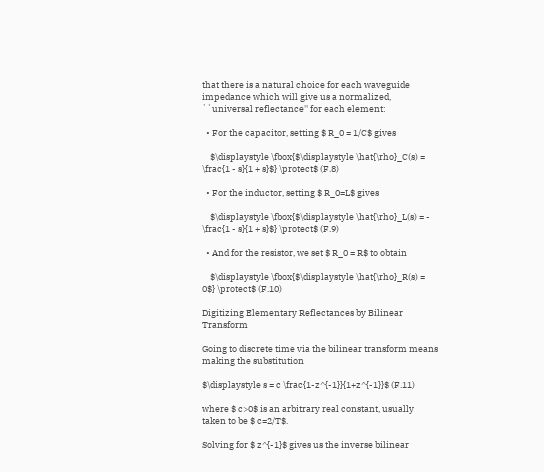that there is a natural choice for each waveguide impedance which will give us a normalized, ``universal reflectance'' for each element:

  • For the capacitor, setting $ R_0 = 1/C$ gives

    $\displaystyle \fbox{$\displaystyle \hat{\rho}_C(s) = \frac{1 - s}{1 + s}$} \protect$ (F.8)

  • For the inductor, setting $ R_0=L$ gives

    $\displaystyle \fbox{$\displaystyle \hat{\rho}_L(s) = - \frac{1 - s}{1 + s}$} \protect$ (F.9)

  • And for the resistor, we set $ R_0 = R$ to obtain

    $\displaystyle \fbox{$\displaystyle \hat{\rho}_R(s) = 0$} \protect$ (F.10)

Digitizing Elementary Reflectances by Bilinear Transform

Going to discrete time via the bilinear transform means making the substitution

$\displaystyle s = c \frac{1-z^{-1}}{1+z^{-1}}$ (F.11)

where $ c>0$ is an arbitrary real constant, usually taken to be $ c=2/T$.

Solving for $ z^{-1}$ gives us the inverse bilinear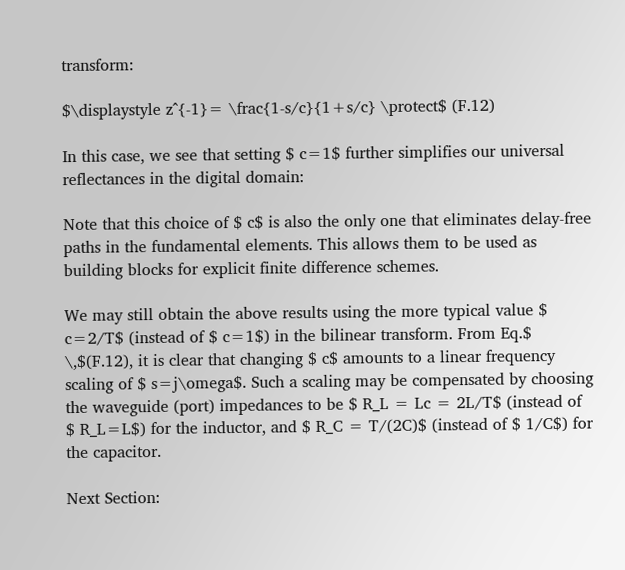transform:

$\displaystyle z^{-1}= \frac{1-s/c}{1+s/c} \protect$ (F.12)

In this case, we see that setting $ c=1$ further simplifies our universal reflectances in the digital domain:

Note that this choice of $ c$ is also the only one that eliminates delay-free paths in the fundamental elements. This allows them to be used as building blocks for explicit finite difference schemes.

We may still obtain the above results using the more typical value $ c=2/T$ (instead of $ c=1$) in the bilinear transform. From Eq.$ \,$(F.12), it is clear that changing $ c$ amounts to a linear frequency scaling of $ s=j\omega$. Such a scaling may be compensated by choosing the waveguide (port) impedances to be $ R_L = Lc = 2L/T$ (instead of $ R_L=L$) for the inductor, and $ R_C = T/(2C)$ (instead of $ 1/C$) for the capacitor.

Next Section: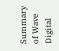Summary of Wave Digital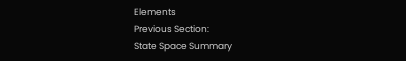Elements
Previous Section:
State Space Summary